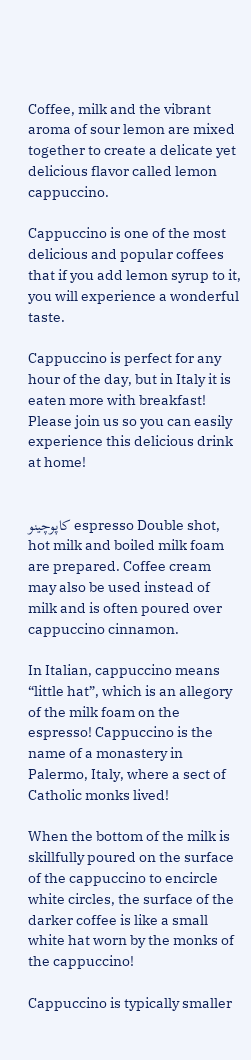Coffee, milk and the vibrant aroma of sour lemon are mixed together to create a delicate yet delicious flavor called lemon cappuccino.

Cappuccino is one of the most delicious and popular coffees that if you add lemon syrup to it, you will experience a wonderful taste.

Cappuccino is perfect for any hour of the day, but in Italy it is eaten more with breakfast! Please join us so you can easily experience this delicious drink at home!


کاپوچینو espresso Double shot, hot milk and boiled milk foam are prepared. Coffee cream may also be used instead of milk and is often poured over cappuccino cinnamon.

In Italian, cappuccino means “little hat”, which is an allegory of the milk foam on the espresso! Cappuccino is the name of a monastery in Palermo, Italy, where a sect of Catholic monks lived!

When the bottom of the milk is skillfully poured on the surface of the cappuccino to encircle white circles, the surface of the darker coffee is like a small white hat worn by the monks of the cappuccino!

Cappuccino is typically smaller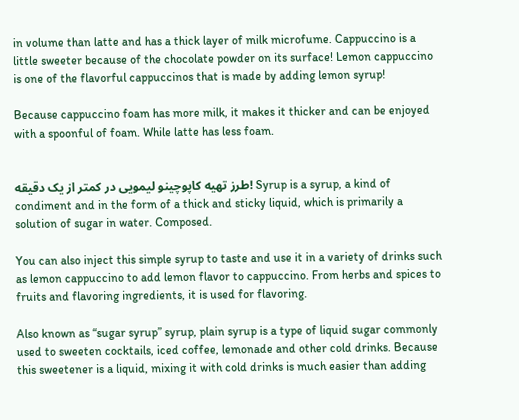in volume than latte and has a thick layer of milk microfume. Cappuccino is a little sweeter because of the chocolate powder on its surface! Lemon cappuccino is one of the flavorful cappuccinos that is made by adding lemon syrup!

Because cappuccino foam has more milk, it makes it thicker and can be enjoyed with a spoonful of foam. While latte has less foam.


طرز تهیه کاپوچینو لیمویی در کمتر از یک دقیقه! Syrup is a syrup, a kind of condiment and in the form of a thick and sticky liquid, which is primarily a solution of sugar in water. Composed.

You can also inject this simple syrup to taste and use it in a variety of drinks such as lemon cappuccino to add lemon flavor to cappuccino. From herbs and spices to fruits and flavoring ingredients, it is used for flavoring.

Also known as “sugar syrup” syrup, plain syrup is a type of liquid sugar commonly used to sweeten cocktails, iced coffee, lemonade and other cold drinks. Because this sweetener is a liquid, mixing it with cold drinks is much easier than adding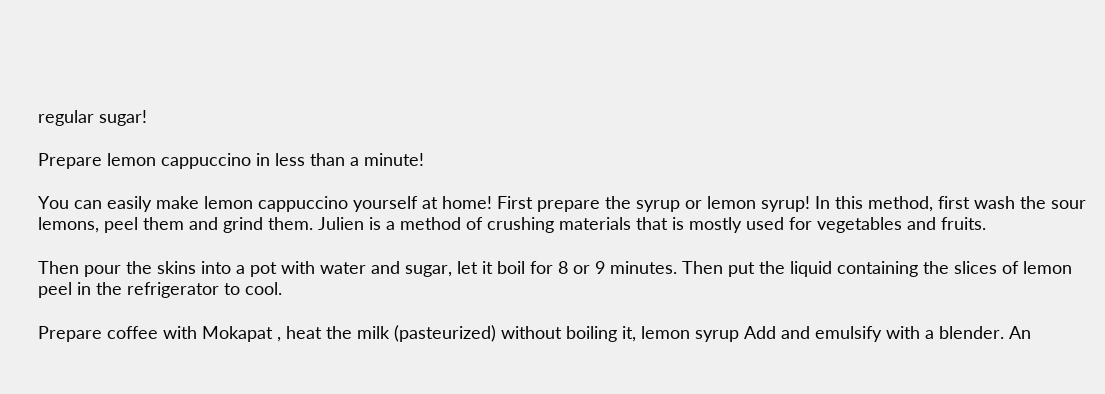regular sugar!

Prepare lemon cappuccino in less than a minute!

You can easily make lemon cappuccino yourself at home! First prepare the syrup or lemon syrup! In this method, first wash the sour lemons, peel them and grind them. Julien is a method of crushing materials that is mostly used for vegetables and fruits.

Then pour the skins into a pot with water and sugar, let it boil for 8 or 9 minutes. Then put the liquid containing the slices of lemon peel in the refrigerator to cool.

Prepare coffee with Mokapat , heat the milk (pasteurized) without boiling it, lemon syrup Add and emulsify with a blender. An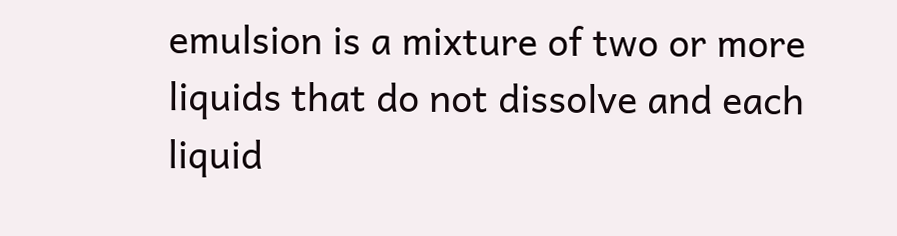emulsion is a mixture of two or more liquids that do not dissolve and each liquid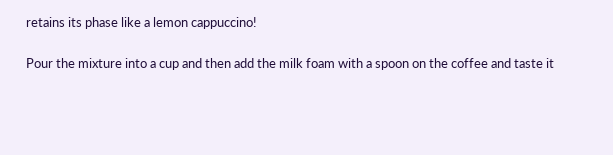retains its phase like a lemon cappuccino!

Pour the mixture into a cup and then add the milk foam with a spoon on the coffee and taste it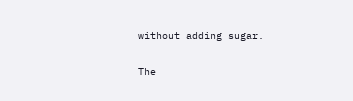without adding sugar.

The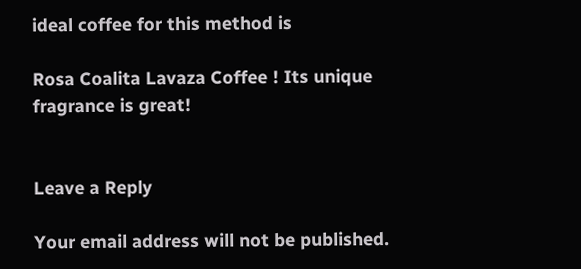ideal coffee for this method is

Rosa Coalita Lavaza Coffee ! Its unique fragrance is great!


Leave a Reply

Your email address will not be published.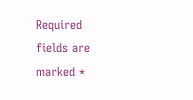Required fields are marked *